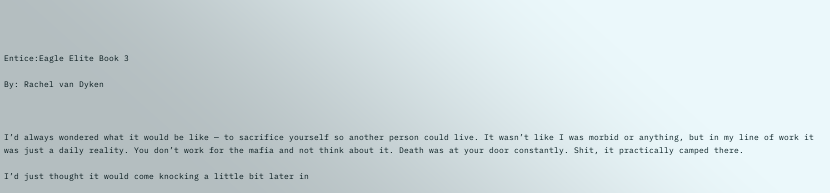Entice:Eagle Elite Book 3

By: Rachel van Dyken



I’d always wondered what it would be like — to sacrifice yourself so another person could live. It wasn’t like I was morbid or anything, but in my line of work it was just a daily reality. You don’t work for the mafia and not think about it. Death was at your door constantly. Shit, it practically camped there.

I’d just thought it would come knocking a little bit later in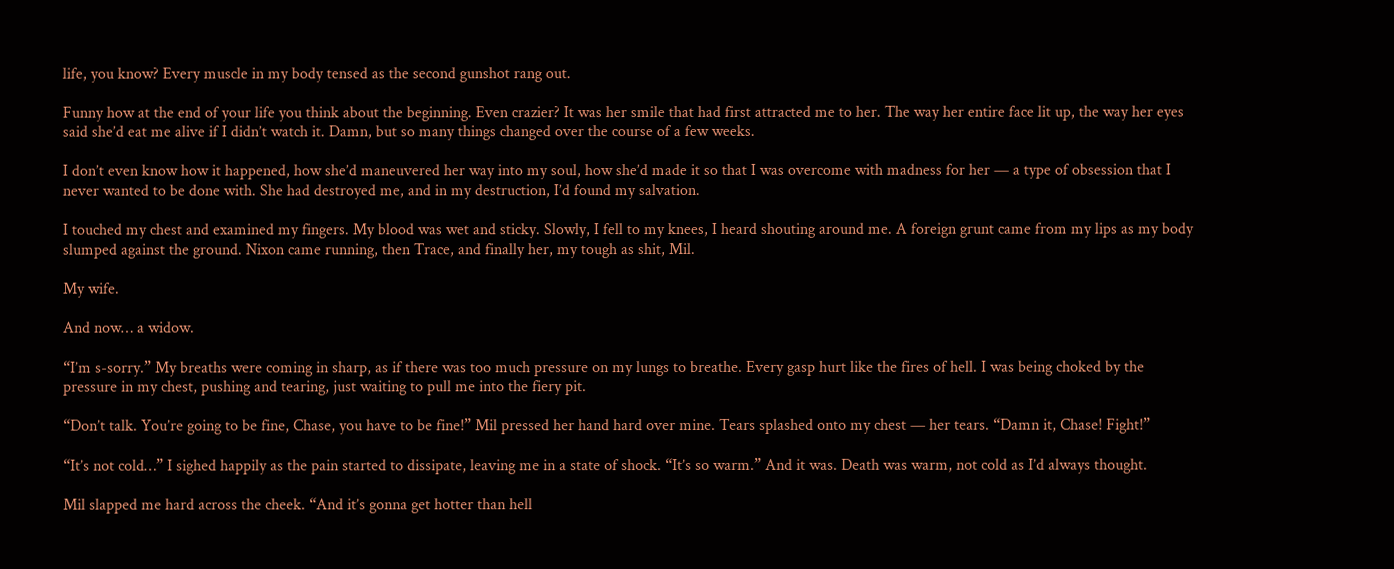life, you know? Every muscle in my body tensed as the second gunshot rang out.

Funny how at the end of your life you think about the beginning. Even crazier? It was her smile that had first attracted me to her. The way her entire face lit up, the way her eyes said she’d eat me alive if I didn’t watch it. Damn, but so many things changed over the course of a few weeks.

I don’t even know how it happened, how she’d maneuvered her way into my soul, how she’d made it so that I was overcome with madness for her — a type of obsession that I never wanted to be done with. She had destroyed me, and in my destruction, I’d found my salvation.

I touched my chest and examined my fingers. My blood was wet and sticky. Slowly, I fell to my knees, I heard shouting around me. A foreign grunt came from my lips as my body slumped against the ground. Nixon came running, then Trace, and finally her, my tough as shit, Mil.

My wife.

And now… a widow.

“I’m s-sorry.” My breaths were coming in sharp, as if there was too much pressure on my lungs to breathe. Every gasp hurt like the fires of hell. I was being choked by the pressure in my chest, pushing and tearing, just waiting to pull me into the fiery pit.

“Don’t talk. You’re going to be fine, Chase, you have to be fine!” Mil pressed her hand hard over mine. Tears splashed onto my chest — her tears. “Damn it, Chase! Fight!”

“It’s not cold…” I sighed happily as the pain started to dissipate, leaving me in a state of shock. “It’s so warm.” And it was. Death was warm, not cold as I’d always thought.

Mil slapped me hard across the cheek. “And it’s gonna get hotter than hell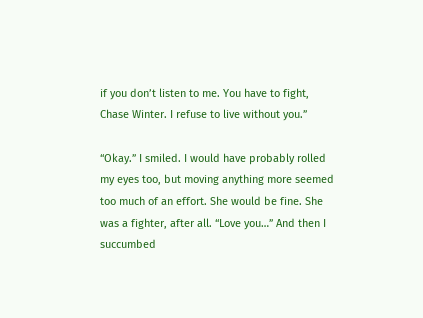if you don’t listen to me. You have to fight, Chase Winter. I refuse to live without you.”

“Okay.” I smiled. I would have probably rolled my eyes too, but moving anything more seemed too much of an effort. She would be fine. She was a fighter, after all. “Love you…” And then I succumbed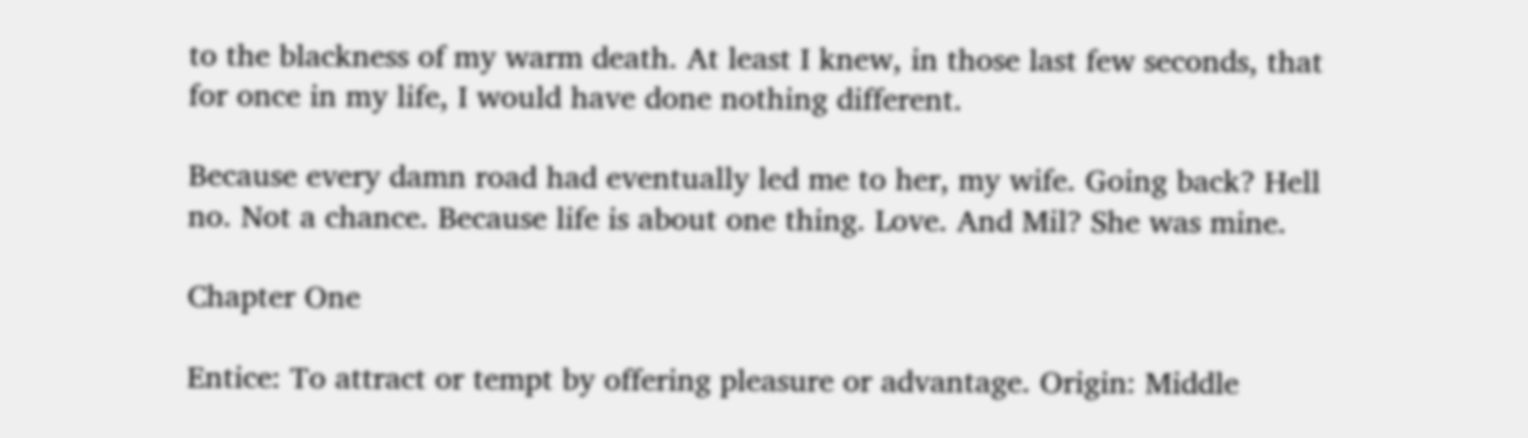to the blackness of my warm death. At least I knew, in those last few seconds, that for once in my life, I would have done nothing different.

Because every damn road had eventually led me to her, my wife. Going back? Hell no. Not a chance. Because life is about one thing. Love. And Mil? She was mine.

Chapter One

Entice: To attract or tempt by offering pleasure or advantage. Origin: Middle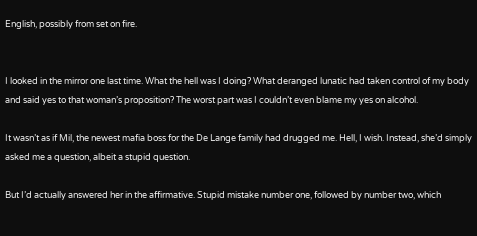English, possibly from set on fire.


I looked in the mirror one last time. What the hell was I doing? What deranged lunatic had taken control of my body and said yes to that woman’s proposition? The worst part was I couldn’t even blame my yes on alcohol.

It wasn’t as if Mil, the newest mafia boss for the De Lange family had drugged me. Hell, I wish. Instead, she’d simply asked me a question, albeit a stupid question.

But I’d actually answered her in the affirmative. Stupid mistake number one, followed by number two, which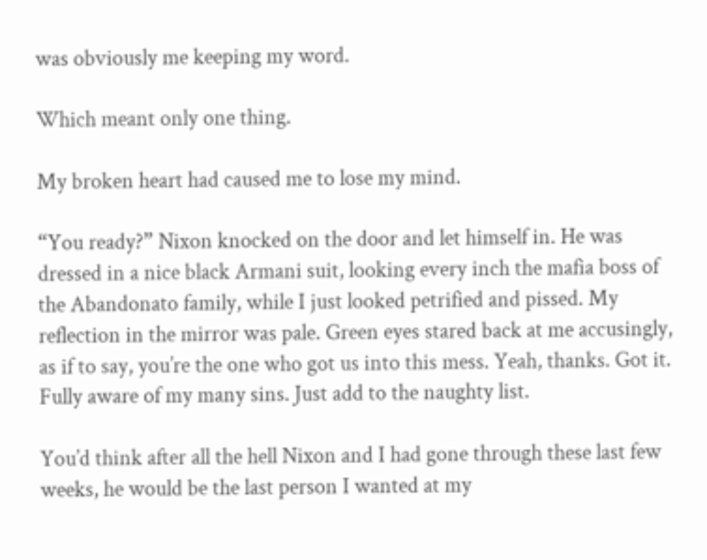was obviously me keeping my word.

Which meant only one thing.

My broken heart had caused me to lose my mind.

“You ready?” Nixon knocked on the door and let himself in. He was dressed in a nice black Armani suit, looking every inch the mafia boss of the Abandonato family, while I just looked petrified and pissed. My reflection in the mirror was pale. Green eyes stared back at me accusingly, as if to say, you’re the one who got us into this mess. Yeah, thanks. Got it. Fully aware of my many sins. Just add to the naughty list.

You’d think after all the hell Nixon and I had gone through these last few weeks, he would be the last person I wanted at my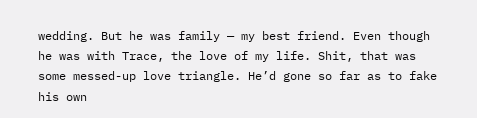wedding. But he was family — my best friend. Even though he was with Trace, the love of my life. Shit, that was some messed-up love triangle. He’d gone so far as to fake his own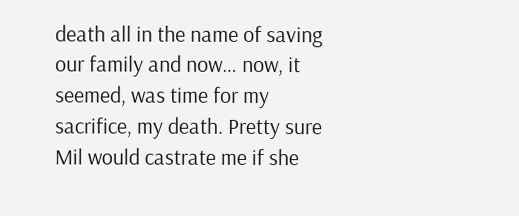death all in the name of saving our family and now… now, it seemed, was time for my sacrifice, my death. Pretty sure Mil would castrate me if she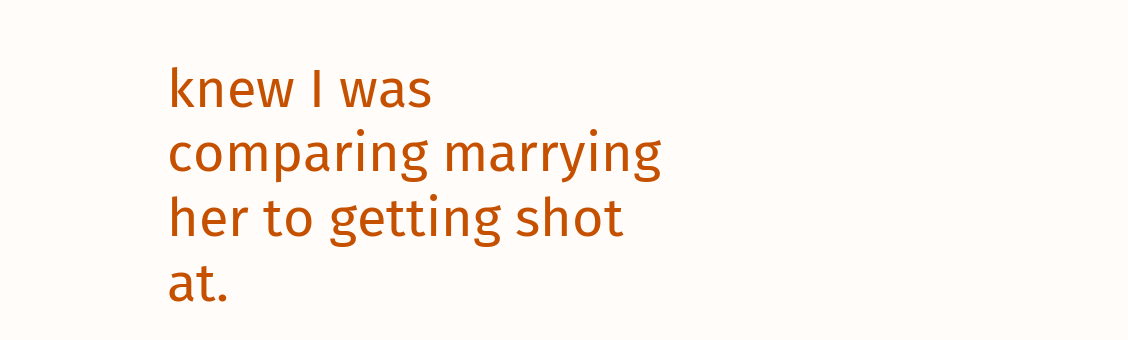knew I was comparing marrying her to getting shot at.